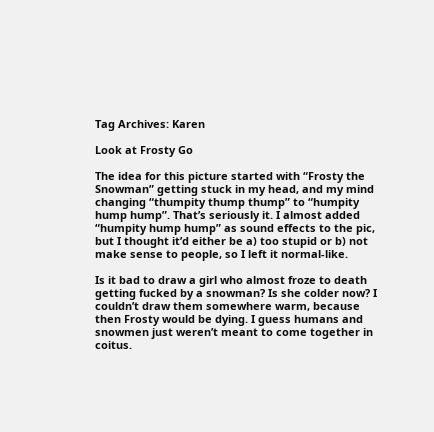Tag Archives: Karen

Look at Frosty Go

The idea for this picture started with “Frosty the Snowman” getting stuck in my head, and my mind changing “thumpity thump thump” to “humpity hump hump”. That’s seriously it. I almost added “humpity hump hump” as sound effects to the pic, but I thought it’d either be a) too stupid or b) not make sense to people, so I left it normal-like.

Is it bad to draw a girl who almost froze to death getting fucked by a snowman? Is she colder now? I couldn’t draw them somewhere warm, because then Frosty would be dying. I guess humans and snowmen just weren’t meant to come together in coitus.